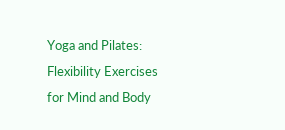Yoga and Pilates: Flexibility Exercises for Mind and Body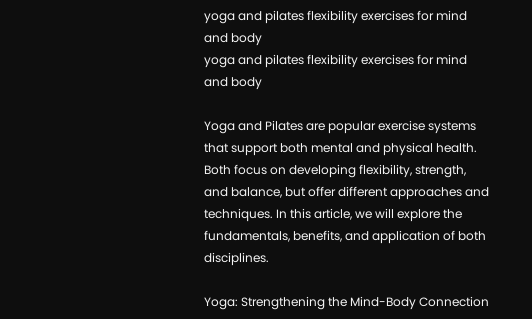yoga and pilates flexibility exercises for mind and body
yoga and pilates flexibility exercises for mind and body

Yoga and Pilates are popular exercise systems that support both mental and physical health. Both focus on developing flexibility, strength, and balance, but offer different approaches and techniques. In this article, we will explore the fundamentals, benefits, and application of both disciplines.

Yoga: Strengthening the Mind-Body Connection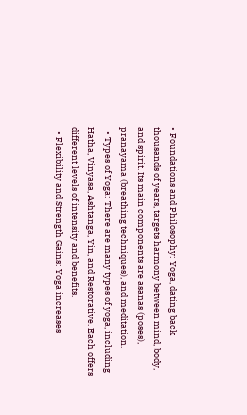• Foundations and Philosophy: Yoga, dating back thousands of years, targets harmony between mind, body, and spirit. Its main components are asanas (poses), pranayama (breathing techniques), and meditation.
  • Types of Yoga: There are many types of yoga, including Hatha, Vinyasa, Ashtanga, Yin, and Restorative. Each offers different levels of intensity and benefits.
  • Flexibility and Strength Gains: Yoga increases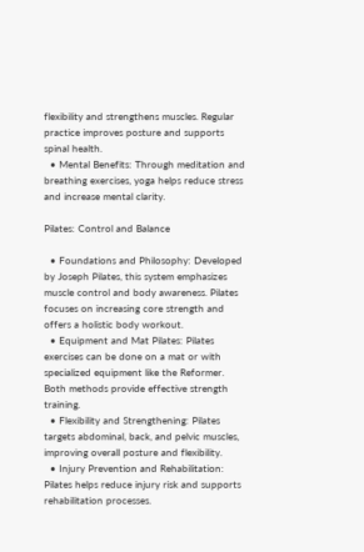flexibility and strengthens muscles. Regular practice improves posture and supports spinal health.
  • Mental Benefits: Through meditation and breathing exercises, yoga helps reduce stress and increase mental clarity.

Pilates: Control and Balance

  • Foundations and Philosophy: Developed by Joseph Pilates, this system emphasizes muscle control and body awareness. Pilates focuses on increasing core strength and offers a holistic body workout.
  • Equipment and Mat Pilates: Pilates exercises can be done on a mat or with specialized equipment like the Reformer. Both methods provide effective strength training.
  • Flexibility and Strengthening: Pilates targets abdominal, back, and pelvic muscles, improving overall posture and flexibility.
  • Injury Prevention and Rehabilitation: Pilates helps reduce injury risk and supports rehabilitation processes.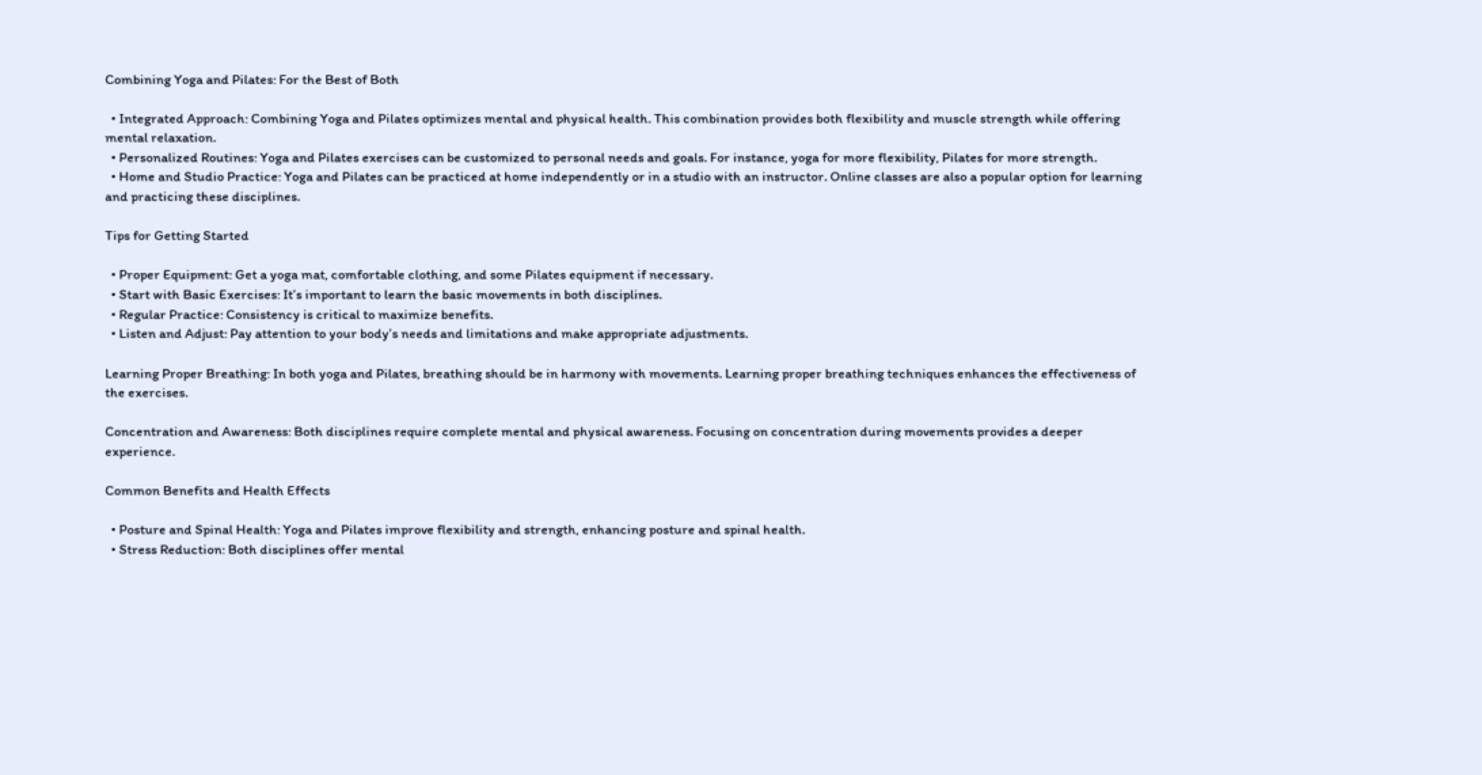Combining Yoga and Pilates: For the Best of Both

  • Integrated Approach: Combining Yoga and Pilates optimizes mental and physical health. This combination provides both flexibility and muscle strength while offering mental relaxation.
  • Personalized Routines: Yoga and Pilates exercises can be customized to personal needs and goals. For instance, yoga for more flexibility, Pilates for more strength.
  • Home and Studio Practice: Yoga and Pilates can be practiced at home independently or in a studio with an instructor. Online classes are also a popular option for learning and practicing these disciplines.

Tips for Getting Started

  • Proper Equipment: Get a yoga mat, comfortable clothing, and some Pilates equipment if necessary.
  • Start with Basic Exercises: It’s important to learn the basic movements in both disciplines.
  • Regular Practice: Consistency is critical to maximize benefits.
  • Listen and Adjust: Pay attention to your body’s needs and limitations and make appropriate adjustments.

Learning Proper Breathing: In both yoga and Pilates, breathing should be in harmony with movements. Learning proper breathing techniques enhances the effectiveness of the exercises.

Concentration and Awareness: Both disciplines require complete mental and physical awareness. Focusing on concentration during movements provides a deeper experience.

Common Benefits and Health Effects

  • Posture and Spinal Health: Yoga and Pilates improve flexibility and strength, enhancing posture and spinal health.
  • Stress Reduction: Both disciplines offer mental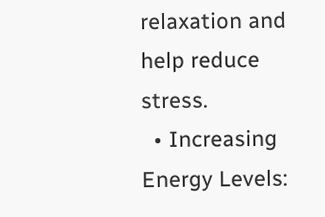relaxation and help reduce stress.
  • Increasing Energy Levels: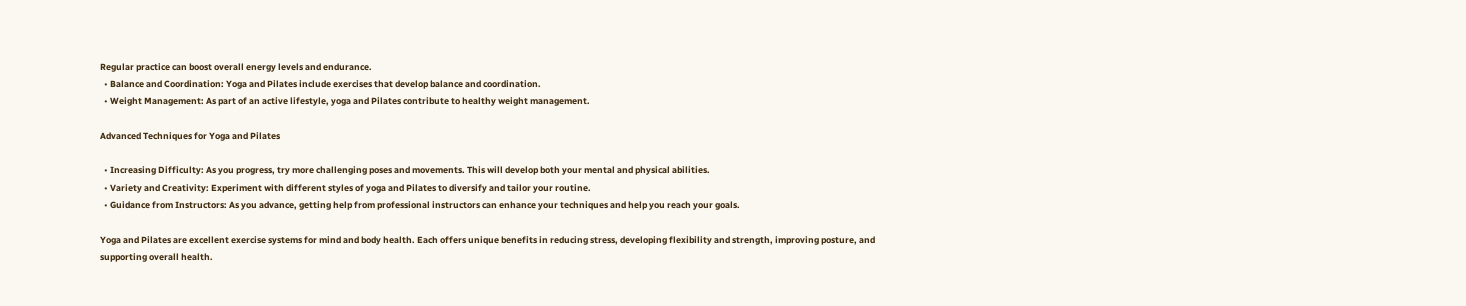Regular practice can boost overall energy levels and endurance.
  • Balance and Coordination: Yoga and Pilates include exercises that develop balance and coordination.
  • Weight Management: As part of an active lifestyle, yoga and Pilates contribute to healthy weight management.

Advanced Techniques for Yoga and Pilates

  • Increasing Difficulty: As you progress, try more challenging poses and movements. This will develop both your mental and physical abilities.
  • Variety and Creativity: Experiment with different styles of yoga and Pilates to diversify and tailor your routine.
  • Guidance from Instructors: As you advance, getting help from professional instructors can enhance your techniques and help you reach your goals.

Yoga and Pilates are excellent exercise systems for mind and body health. Each offers unique benefits in reducing stress, developing flexibility and strength, improving posture, and supporting overall health.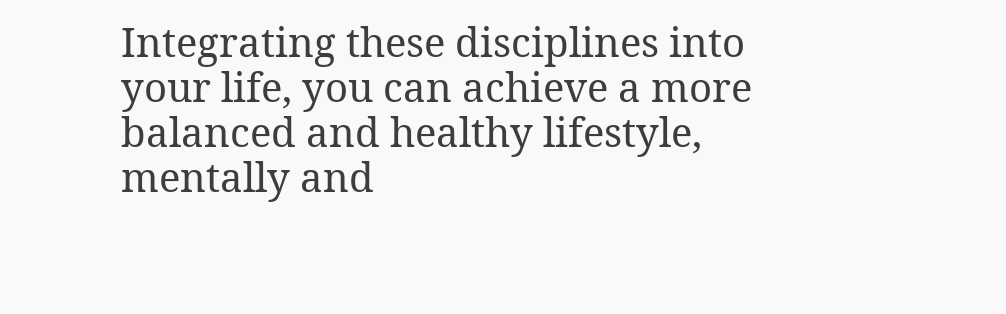Integrating these disciplines into your life, you can achieve a more balanced and healthy lifestyle, mentally and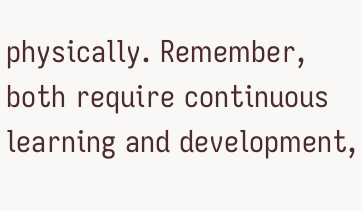physically. Remember, both require continuous learning and development,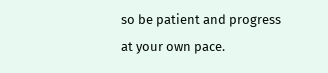so be patient and progress at your own pace.